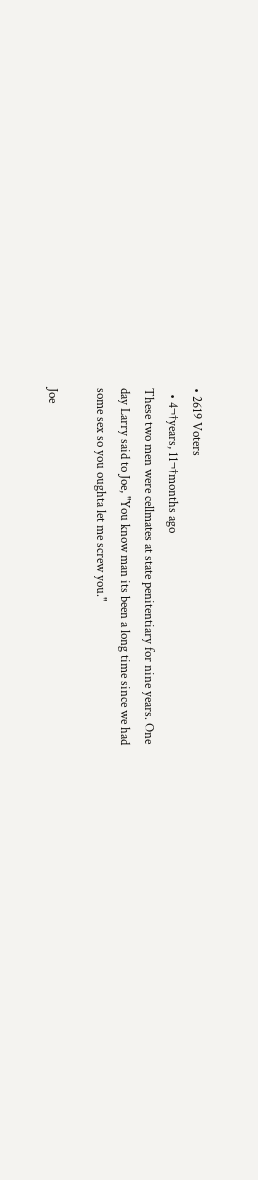• 2619 Voters
  • 4¬†years, 11¬†months ago
These two men were cellmates at state penitentiary for nine years. One
day Larry said to Joe, "You know man its been a long time since we had
some sex so you oughta let me screw you."

Joe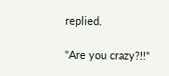replied.

"Are you crazy?!!"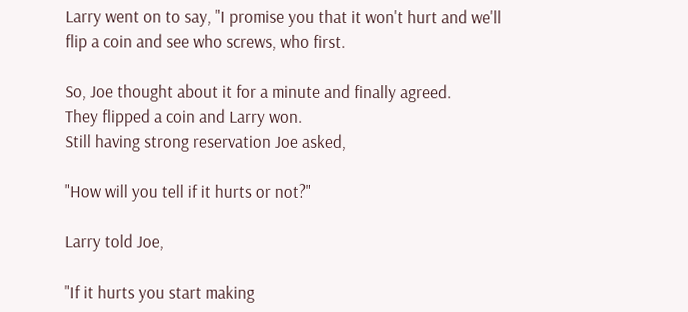Larry went on to say, "I promise you that it won't hurt and we'll
flip a coin and see who screws, who first.

So, Joe thought about it for a minute and finally agreed.
They flipped a coin and Larry won.
Still having strong reservation Joe asked,

"How will you tell if it hurts or not?"

Larry told Joe,

"If it hurts you start making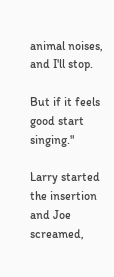animal noises, and I'll stop.

But if it feels good start singing."

Larry started the insertion and Joe screamed,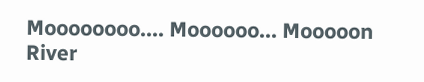Moooooooo.... Moooooo... Mooooon River